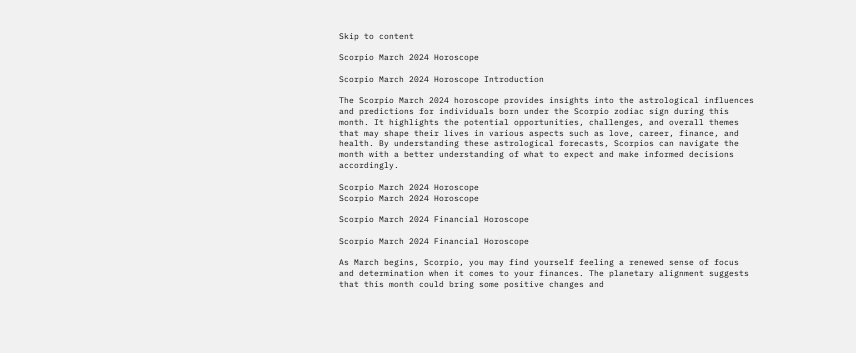Skip to content

Scorpio March 2024 Horoscope

Scorpio March 2024 Horoscope Introduction

The Scorpio March 2024 horoscope provides insights into the astrological influences and predictions for individuals born under the Scorpio zodiac sign during this month. It highlights the potential opportunities, challenges, and overall themes that may shape their lives in various aspects such as love, career, finance, and health. By understanding these astrological forecasts, Scorpios can navigate the month with a better understanding of what to expect and make informed decisions accordingly.

Scorpio March 2024 Horoscope
Scorpio March 2024 Horoscope

Scorpio March 2024 Financial Horoscope

Scorpio March 2024 Financial Horoscope

As March begins, Scorpio, you may find yourself feeling a renewed sense of focus and determination when it comes to your finances. The planetary alignment suggests that this month could bring some positive changes and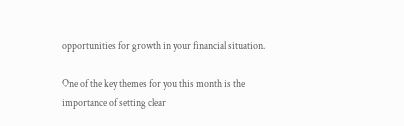opportunities for growth in your financial situation.

One of the key themes for you this month is the importance of setting clear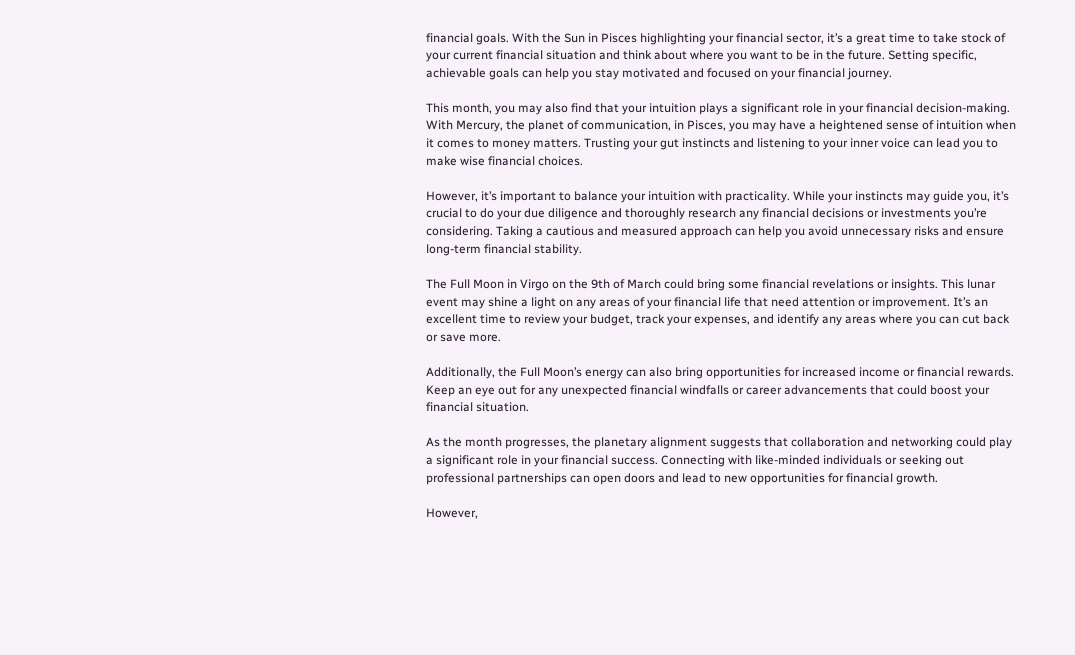financial goals. With the Sun in Pisces highlighting your financial sector, it’s a great time to take stock of your current financial situation and think about where you want to be in the future. Setting specific, achievable goals can help you stay motivated and focused on your financial journey.

This month, you may also find that your intuition plays a significant role in your financial decision-making. With Mercury, the planet of communication, in Pisces, you may have a heightened sense of intuition when it comes to money matters. Trusting your gut instincts and listening to your inner voice can lead you to make wise financial choices.

However, it’s important to balance your intuition with practicality. While your instincts may guide you, it’s crucial to do your due diligence and thoroughly research any financial decisions or investments you’re considering. Taking a cautious and measured approach can help you avoid unnecessary risks and ensure long-term financial stability.

The Full Moon in Virgo on the 9th of March could bring some financial revelations or insights. This lunar event may shine a light on any areas of your financial life that need attention or improvement. It’s an excellent time to review your budget, track your expenses, and identify any areas where you can cut back or save more.

Additionally, the Full Moon’s energy can also bring opportunities for increased income or financial rewards. Keep an eye out for any unexpected financial windfalls or career advancements that could boost your financial situation.

As the month progresses, the planetary alignment suggests that collaboration and networking could play a significant role in your financial success. Connecting with like-minded individuals or seeking out professional partnerships can open doors and lead to new opportunities for financial growth.

However,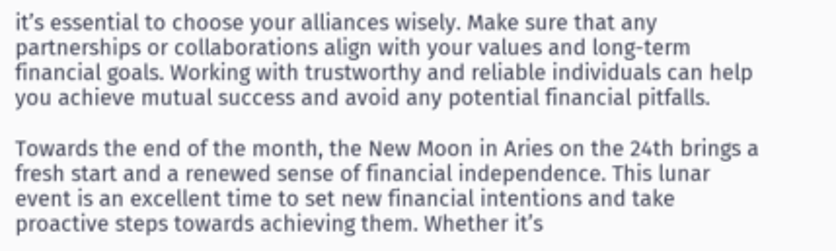it’s essential to choose your alliances wisely. Make sure that any partnerships or collaborations align with your values and long-term financial goals. Working with trustworthy and reliable individuals can help you achieve mutual success and avoid any potential financial pitfalls.

Towards the end of the month, the New Moon in Aries on the 24th brings a fresh start and a renewed sense of financial independence. This lunar event is an excellent time to set new financial intentions and take proactive steps towards achieving them. Whether it’s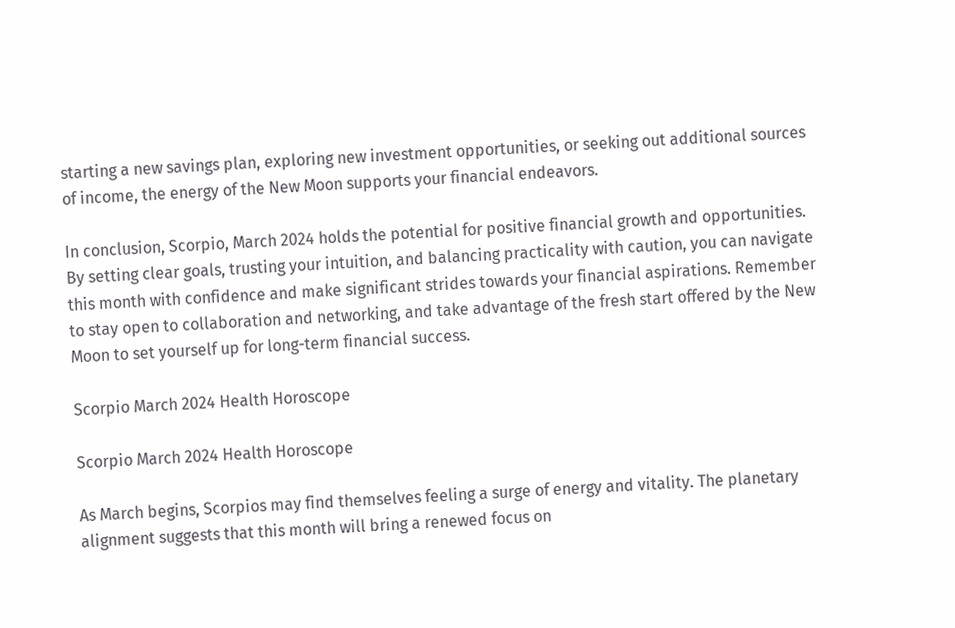starting a new savings plan, exploring new investment opportunities, or seeking out additional sources of income, the energy of the New Moon supports your financial endeavors.

In conclusion, Scorpio, March 2024 holds the potential for positive financial growth and opportunities. By setting clear goals, trusting your intuition, and balancing practicality with caution, you can navigate this month with confidence and make significant strides towards your financial aspirations. Remember to stay open to collaboration and networking, and take advantage of the fresh start offered by the New Moon to set yourself up for long-term financial success.

Scorpio March 2024 Health Horoscope

Scorpio March 2024 Health Horoscope

As March begins, Scorpios may find themselves feeling a surge of energy and vitality. The planetary alignment suggests that this month will bring a renewed focus on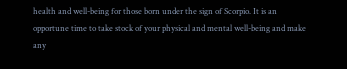health and well-being for those born under the sign of Scorpio. It is an opportune time to take stock of your physical and mental well-being and make any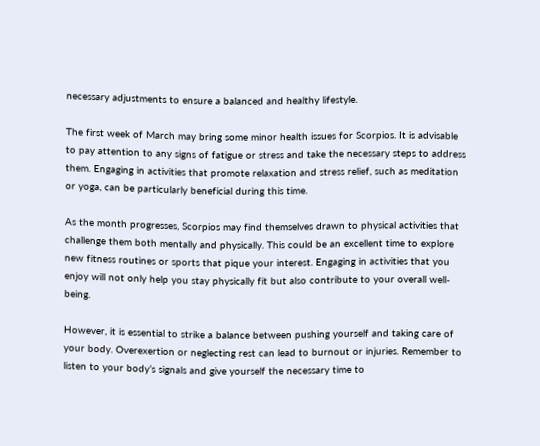necessary adjustments to ensure a balanced and healthy lifestyle.

The first week of March may bring some minor health issues for Scorpios. It is advisable to pay attention to any signs of fatigue or stress and take the necessary steps to address them. Engaging in activities that promote relaxation and stress relief, such as meditation or yoga, can be particularly beneficial during this time.

As the month progresses, Scorpios may find themselves drawn to physical activities that challenge them both mentally and physically. This could be an excellent time to explore new fitness routines or sports that pique your interest. Engaging in activities that you enjoy will not only help you stay physically fit but also contribute to your overall well-being.

However, it is essential to strike a balance between pushing yourself and taking care of your body. Overexertion or neglecting rest can lead to burnout or injuries. Remember to listen to your body’s signals and give yourself the necessary time to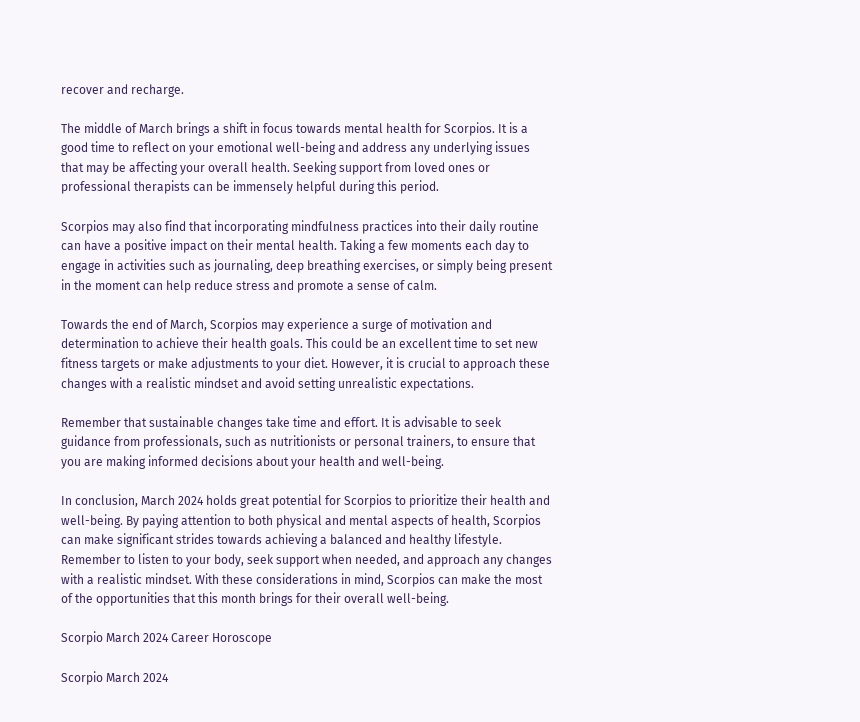recover and recharge.

The middle of March brings a shift in focus towards mental health for Scorpios. It is a good time to reflect on your emotional well-being and address any underlying issues that may be affecting your overall health. Seeking support from loved ones or professional therapists can be immensely helpful during this period.

Scorpios may also find that incorporating mindfulness practices into their daily routine can have a positive impact on their mental health. Taking a few moments each day to engage in activities such as journaling, deep breathing exercises, or simply being present in the moment can help reduce stress and promote a sense of calm.

Towards the end of March, Scorpios may experience a surge of motivation and determination to achieve their health goals. This could be an excellent time to set new fitness targets or make adjustments to your diet. However, it is crucial to approach these changes with a realistic mindset and avoid setting unrealistic expectations.

Remember that sustainable changes take time and effort. It is advisable to seek guidance from professionals, such as nutritionists or personal trainers, to ensure that you are making informed decisions about your health and well-being.

In conclusion, March 2024 holds great potential for Scorpios to prioritize their health and well-being. By paying attention to both physical and mental aspects of health, Scorpios can make significant strides towards achieving a balanced and healthy lifestyle. Remember to listen to your body, seek support when needed, and approach any changes with a realistic mindset. With these considerations in mind, Scorpios can make the most of the opportunities that this month brings for their overall well-being.

Scorpio March 2024 Career Horoscope

Scorpio March 2024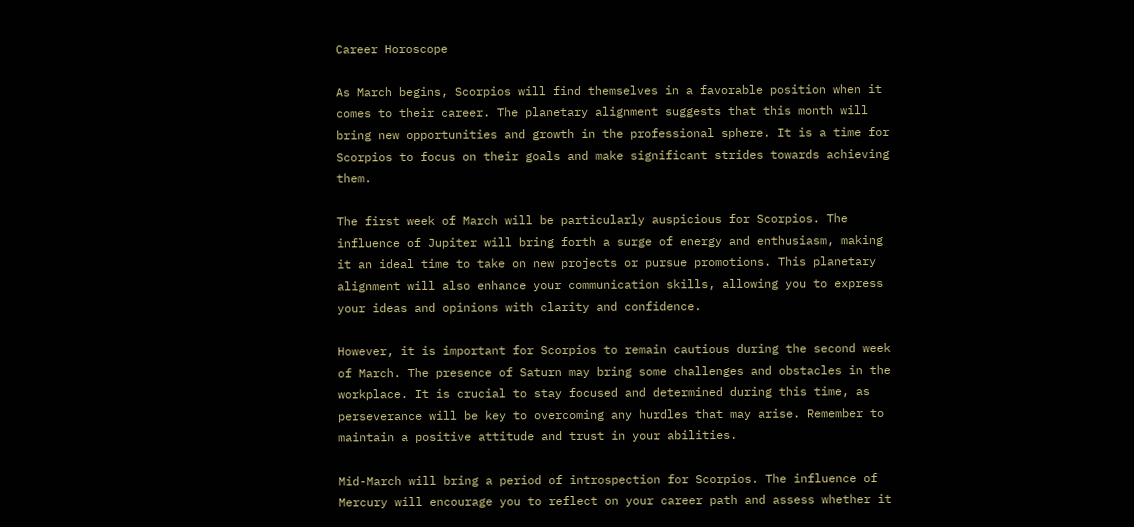Career Horoscope

As March begins, Scorpios will find themselves in a favorable position when it comes to their career. The planetary alignment suggests that this month will bring new opportunities and growth in the professional sphere. It is a time for Scorpios to focus on their goals and make significant strides towards achieving them.

The first week of March will be particularly auspicious for Scorpios. The influence of Jupiter will bring forth a surge of energy and enthusiasm, making it an ideal time to take on new projects or pursue promotions. This planetary alignment will also enhance your communication skills, allowing you to express your ideas and opinions with clarity and confidence.

However, it is important for Scorpios to remain cautious during the second week of March. The presence of Saturn may bring some challenges and obstacles in the workplace. It is crucial to stay focused and determined during this time, as perseverance will be key to overcoming any hurdles that may arise. Remember to maintain a positive attitude and trust in your abilities.

Mid-March will bring a period of introspection for Scorpios. The influence of Mercury will encourage you to reflect on your career path and assess whether it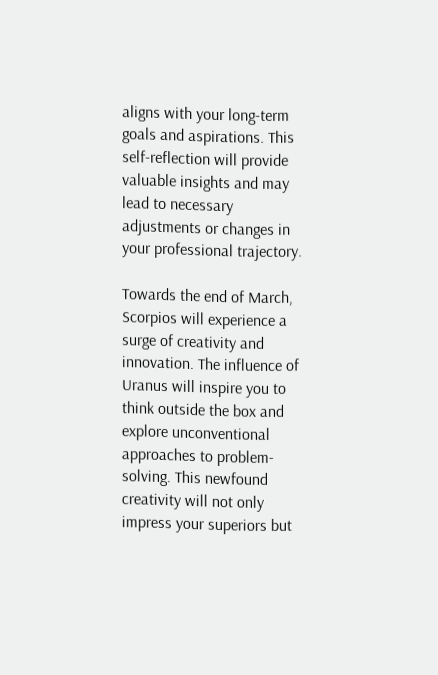aligns with your long-term goals and aspirations. This self-reflection will provide valuable insights and may lead to necessary adjustments or changes in your professional trajectory.

Towards the end of March, Scorpios will experience a surge of creativity and innovation. The influence of Uranus will inspire you to think outside the box and explore unconventional approaches to problem-solving. This newfound creativity will not only impress your superiors but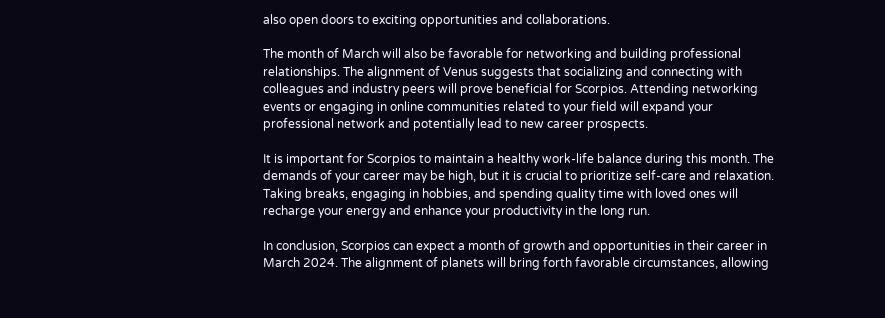also open doors to exciting opportunities and collaborations.

The month of March will also be favorable for networking and building professional relationships. The alignment of Venus suggests that socializing and connecting with colleagues and industry peers will prove beneficial for Scorpios. Attending networking events or engaging in online communities related to your field will expand your professional network and potentially lead to new career prospects.

It is important for Scorpios to maintain a healthy work-life balance during this month. The demands of your career may be high, but it is crucial to prioritize self-care and relaxation. Taking breaks, engaging in hobbies, and spending quality time with loved ones will recharge your energy and enhance your productivity in the long run.

In conclusion, Scorpios can expect a month of growth and opportunities in their career in March 2024. The alignment of planets will bring forth favorable circumstances, allowing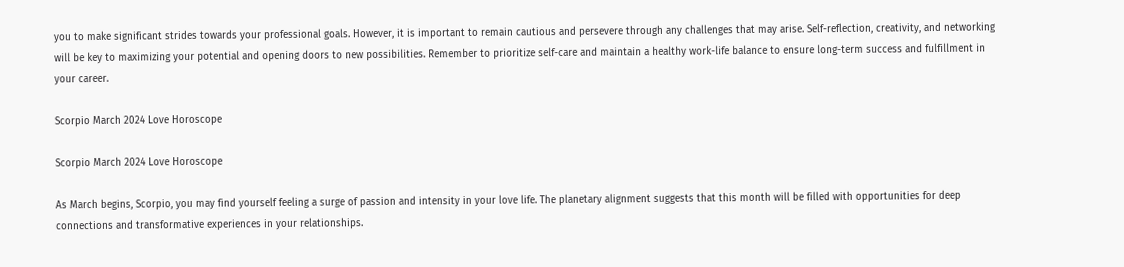you to make significant strides towards your professional goals. However, it is important to remain cautious and persevere through any challenges that may arise. Self-reflection, creativity, and networking will be key to maximizing your potential and opening doors to new possibilities. Remember to prioritize self-care and maintain a healthy work-life balance to ensure long-term success and fulfillment in your career.

Scorpio March 2024 Love Horoscope

Scorpio March 2024 Love Horoscope

As March begins, Scorpio, you may find yourself feeling a surge of passion and intensity in your love life. The planetary alignment suggests that this month will be filled with opportunities for deep connections and transformative experiences in your relationships.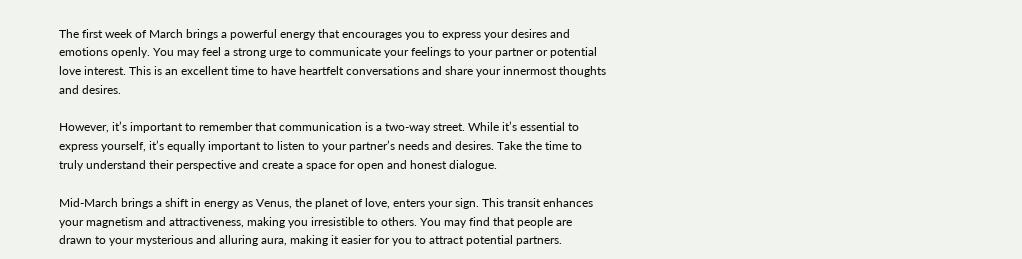The first week of March brings a powerful energy that encourages you to express your desires and emotions openly. You may feel a strong urge to communicate your feelings to your partner or potential love interest. This is an excellent time to have heartfelt conversations and share your innermost thoughts and desires.

However, it’s important to remember that communication is a two-way street. While it’s essential to express yourself, it’s equally important to listen to your partner’s needs and desires. Take the time to truly understand their perspective and create a space for open and honest dialogue.

Mid-March brings a shift in energy as Venus, the planet of love, enters your sign. This transit enhances your magnetism and attractiveness, making you irresistible to others. You may find that people are drawn to your mysterious and alluring aura, making it easier for you to attract potential partners.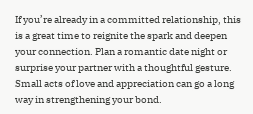If you’re already in a committed relationship, this is a great time to reignite the spark and deepen your connection. Plan a romantic date night or surprise your partner with a thoughtful gesture. Small acts of love and appreciation can go a long way in strengthening your bond.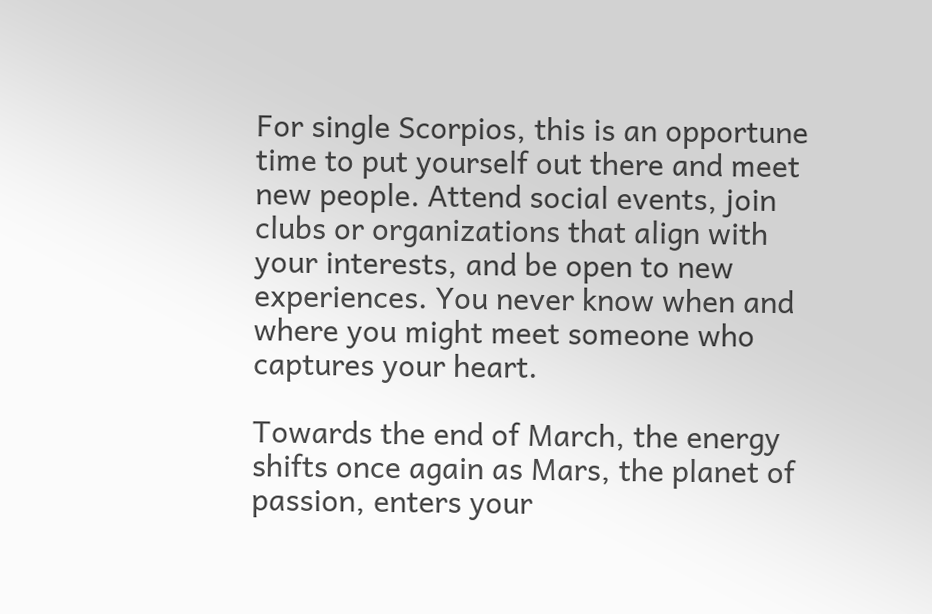For single Scorpios, this is an opportune time to put yourself out there and meet new people. Attend social events, join clubs or organizations that align with your interests, and be open to new experiences. You never know when and where you might meet someone who captures your heart.

Towards the end of March, the energy shifts once again as Mars, the planet of passion, enters your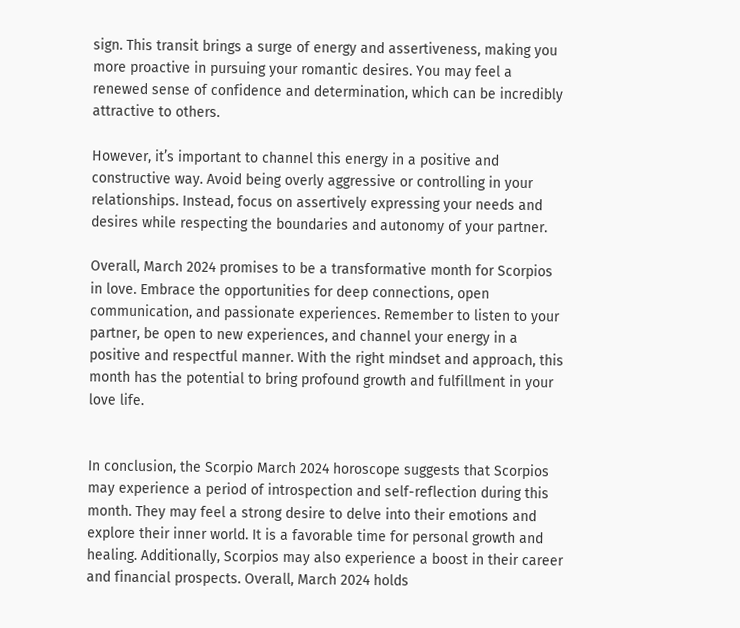sign. This transit brings a surge of energy and assertiveness, making you more proactive in pursuing your romantic desires. You may feel a renewed sense of confidence and determination, which can be incredibly attractive to others.

However, it’s important to channel this energy in a positive and constructive way. Avoid being overly aggressive or controlling in your relationships. Instead, focus on assertively expressing your needs and desires while respecting the boundaries and autonomy of your partner.

Overall, March 2024 promises to be a transformative month for Scorpios in love. Embrace the opportunities for deep connections, open communication, and passionate experiences. Remember to listen to your partner, be open to new experiences, and channel your energy in a positive and respectful manner. With the right mindset and approach, this month has the potential to bring profound growth and fulfillment in your love life.


In conclusion, the Scorpio March 2024 horoscope suggests that Scorpios may experience a period of introspection and self-reflection during this month. They may feel a strong desire to delve into their emotions and explore their inner world. It is a favorable time for personal growth and healing. Additionally, Scorpios may also experience a boost in their career and financial prospects. Overall, March 2024 holds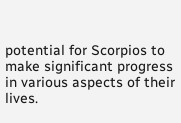potential for Scorpios to make significant progress in various aspects of their lives.